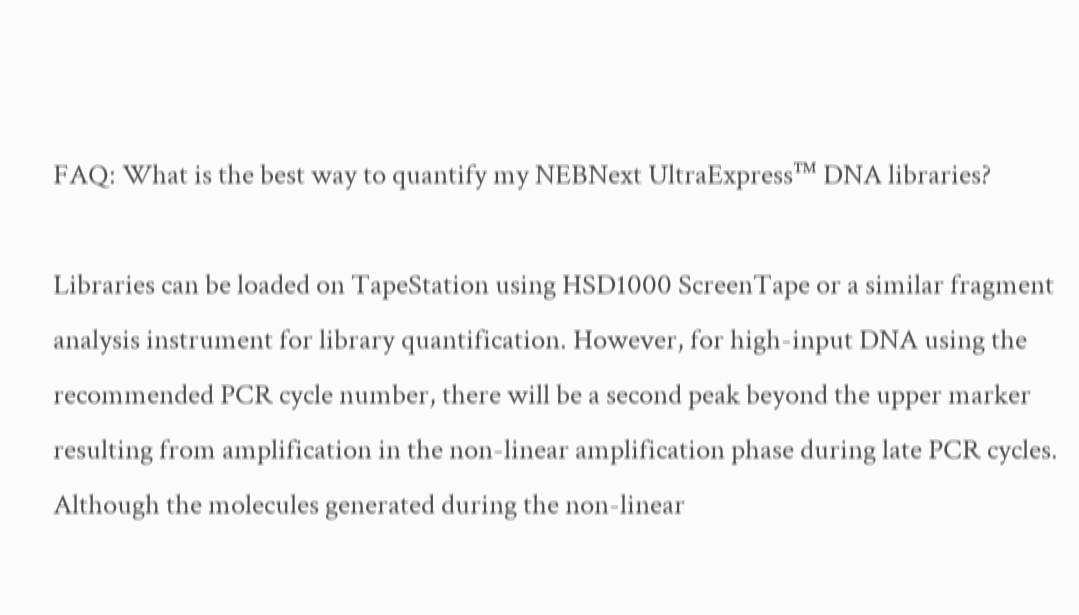FAQ: What is the best way to quantify my NEBNext UltraExpress™ DNA libraries?

Libraries can be loaded on TapeStation using HSD1000 ScreenTape or a similar fragment analysis instrument for library quantification. However, for high-input DNA using the recommended PCR cycle number, there will be a second peak beyond the upper marker resulting from amplification in the non-linear amplification phase during late PCR cycles. Although the molecules generated during the non-linear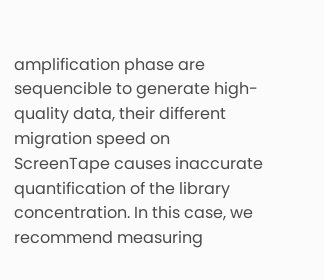amplification phase are sequencible to generate high-quality data, their different migration speed on ScreenTape causes inaccurate quantification of the library concentration. In this case, we recommend measuring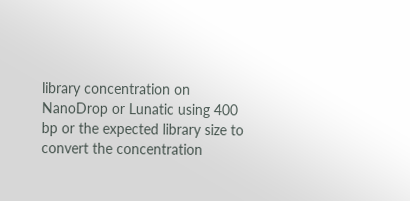library concentration on NanoDrop or Lunatic using 400 bp or the expected library size to convert the concentration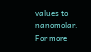values to nanomolar. For more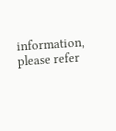information, please refer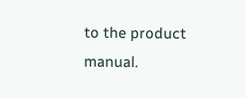to the product manual.